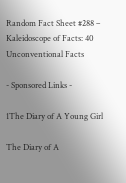Random Fact Sheet #288 – Kaleidoscope of Facts: 40 Unconventional Facts

- Sponsored Links -

1The Diary of A Young Girl

The Diary of A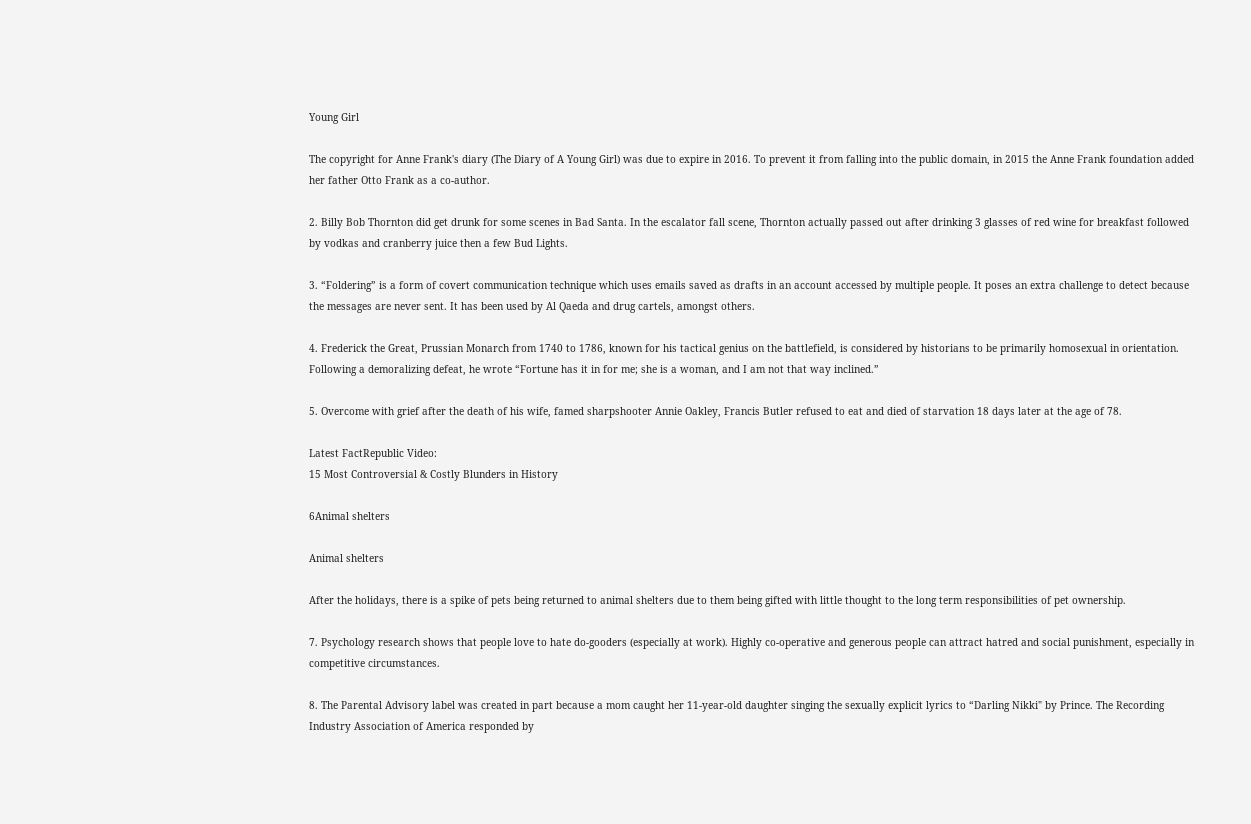Young Girl

The copyright for Anne Frank's diary (The Diary of A Young Girl) was due to expire in 2016. To prevent it from falling into the public domain, in 2015 the Anne Frank foundation added her father Otto Frank as a co-author.

2. Billy Bob Thornton did get drunk for some scenes in Bad Santa. In the escalator fall scene, Thornton actually passed out after drinking 3 glasses of red wine for breakfast followed by vodkas and cranberry juice then a few Bud Lights.

3. “Foldering” is a form of covert communication technique which uses emails saved as drafts in an account accessed by multiple people. It poses an extra challenge to detect because the messages are never sent. It has been used by Al Qaeda and drug cartels, amongst others.

4. Frederick the Great, Prussian Monarch from 1740 to 1786, known for his tactical genius on the battlefield, is considered by historians to be primarily homosexual in orientation. Following a demoralizing defeat, he wrote “Fortune has it in for me; she is a woman, and I am not that way inclined.”

5. Overcome with grief after the death of his wife, famed sharpshooter Annie Oakley, Francis Butler refused to eat and died of starvation 18 days later at the age of 78.

Latest FactRepublic Video:
15 Most Controversial & Costly Blunders in History

6Animal shelters

Animal shelters

After the holidays, there is a spike of pets being returned to animal shelters due to them being gifted with little thought to the long term responsibilities of pet ownership.

7. Psychology research shows that people love to hate do-gooders (especially at work). Highly co-operative and generous people can attract hatred and social punishment, especially in competitive circumstances.

8. The Parental Advisory label was created in part because a mom caught her 11-year-old daughter singing the sexually explicit lyrics to “Darling Nikki" by Prince. The Recording Industry Association of America responded by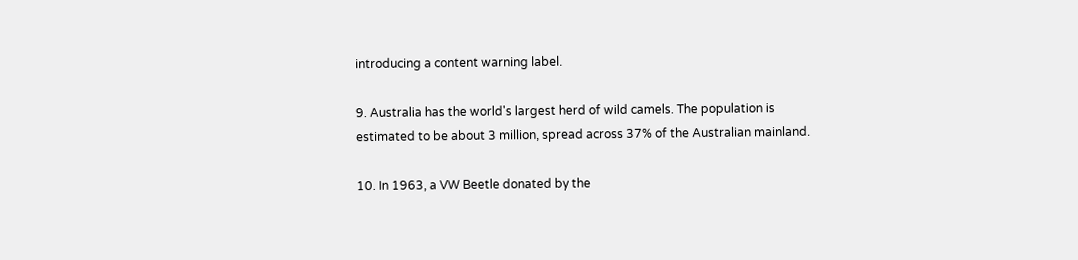introducing a content warning label.

9. Australia has the world's largest herd of wild camels. The population is estimated to be about 3 million, spread across 37% of the Australian mainland.

10. In 1963, a VW Beetle donated by the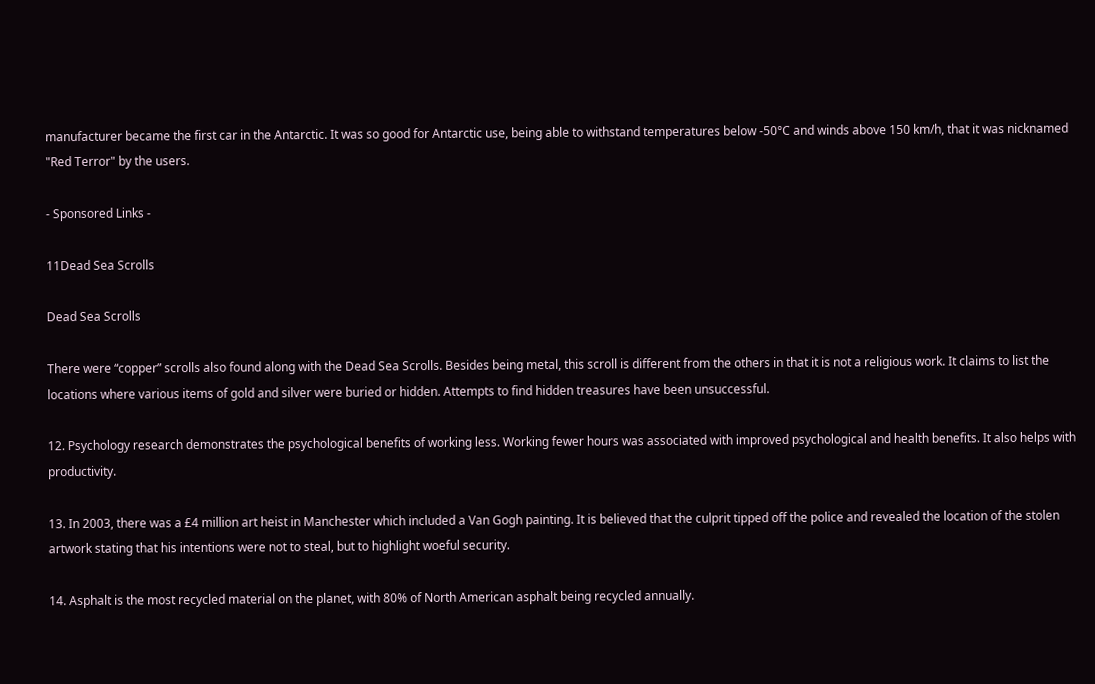manufacturer became the first car in the Antarctic. It was so good for Antarctic use, being able to withstand temperatures below -50°C and winds above 150 km/h, that it was nicknamed "Red Terror" by the users.

- Sponsored Links -

11Dead Sea Scrolls

Dead Sea Scrolls

There were “copper” scrolls also found along with the Dead Sea Scrolls. Besides being metal, this scroll is different from the others in that it is not a religious work. It claims to list the locations where various items of gold and silver were buried or hidden. Attempts to find hidden treasures have been unsuccessful.

12. Psychology research demonstrates the psychological benefits of working less. Working fewer hours was associated with improved psychological and health benefits. It also helps with productivity.

13. In 2003, there was a £4 million art heist in Manchester which included a Van Gogh painting. It is believed that the culprit tipped off the police and revealed the location of the stolen artwork stating that his intentions were not to steal, but to highlight woeful security.

14. Asphalt is the most recycled material on the planet, with 80% of North American asphalt being recycled annually.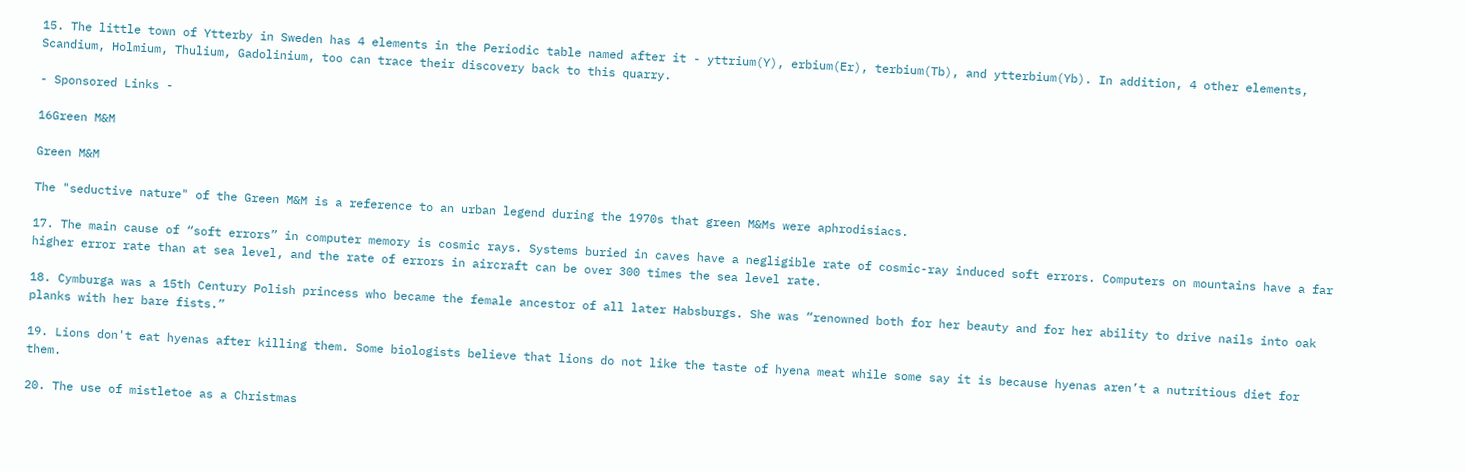15. The little town of Ytterby in Sweden has 4 elements in the Periodic table named after it - yttrium(Y), erbium(Er), terbium(Tb), and ytterbium(Yb). In addition, 4 other elements, Scandium, Holmium, Thulium, Gadolinium, too can trace their discovery back to this quarry.

- Sponsored Links -

16Green M&M

Green M&M

The "seductive nature" of the Green M&M is a reference to an urban legend during the 1970s that green M&Ms were aphrodisiacs.

17. The main cause of “soft errors” in computer memory is cosmic rays. Systems buried in caves have a negligible rate of cosmic-ray induced soft errors. Computers on mountains have a far higher error rate than at sea level, and the rate of errors in aircraft can be over 300 times the sea level rate.

18. Cymburga was a 15th Century Polish princess who became the female ancestor of all later Habsburgs. She was “renowned both for her beauty and for her ability to drive nails into oak planks with her bare fists.”

19. Lions don't eat hyenas after killing them. Some biologists believe that lions do not like the taste of hyena meat while some say it is because hyenas aren’t a nutritious diet for them.

20. The use of mistletoe as a Christmas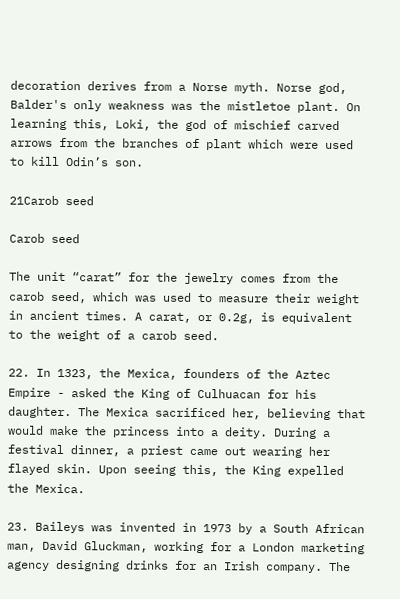decoration derives from a Norse myth. Norse god, Balder's only weakness was the mistletoe plant. On learning this, Loki, the god of mischief carved arrows from the branches of plant which were used to kill Odin’s son.

21Carob seed

Carob seed

The unit “carat” for the jewelry comes from the carob seed, which was used to measure their weight in ancient times. A carat, or 0.2g, is equivalent to the weight of a carob seed.

22. In 1323, the Mexica, founders of the Aztec Empire - asked the King of Culhuacan for his daughter. The Mexica sacrificed her, believing that would make the princess into a deity. During a festival dinner, a priest came out wearing her flayed skin. Upon seeing this, the King expelled the Mexica.

23. Baileys was invented in 1973 by a South African man, David Gluckman, working for a London marketing agency designing drinks for an Irish company. The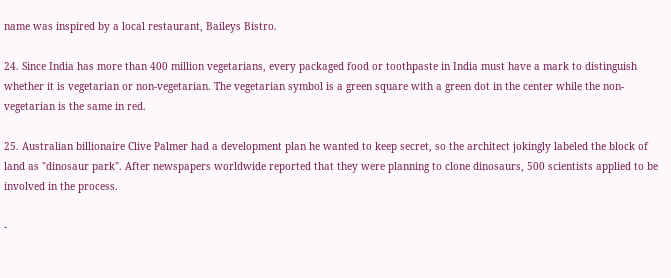name was inspired by a local restaurant, Baileys Bistro.

24. Since India has more than 400 million vegetarians, every packaged food or toothpaste in India must have a mark to distinguish whether it is vegetarian or non-vegetarian. The vegetarian symbol is a green square with a green dot in the center while the non-vegetarian is the same in red.

25. Australian billionaire Clive Palmer had a development plan he wanted to keep secret, so the architect jokingly labeled the block of land as "dinosaur park". After newspapers worldwide reported that they were planning to clone dinosaurs, 500 scientists applied to be involved in the process.

-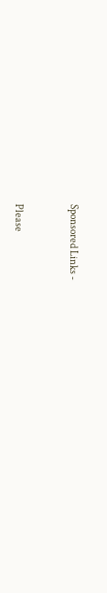Sponsored Links -


Please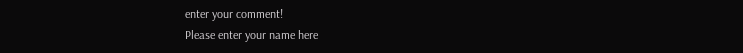enter your comment!
Please enter your name here